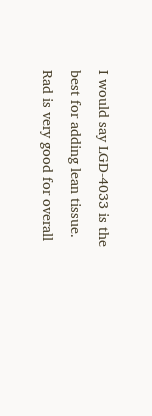I would say LGD-4033 is the best for adding lean tissue. Rad is very good for overall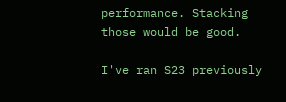performance. Stacking those would be good.

I've ran S23 previously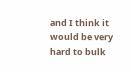and I think it would be very hard to bulk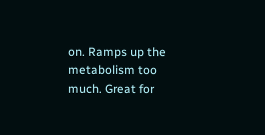on. Ramps up the metabolism too much. Great for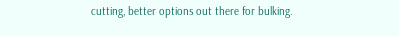cutting, better options out there for bulking.